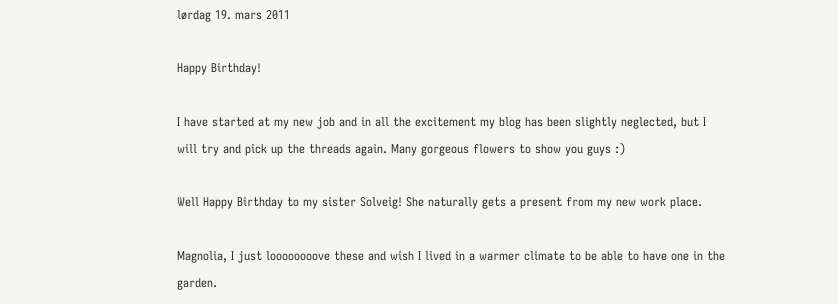lørdag 19. mars 2011

Happy Birthday!

I have started at my new job and in all the excitement my blog has been slightly neglected, but I will try and pick up the threads again. Many gorgeous flowers to show you guys :)

Well Happy Birthday to my sister Solveig! She naturally gets a present from my new work place.

Magnolia, I just loooooooove these and wish I lived in a warmer climate to be able to have one in the garden.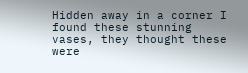Hidden away in a corner I found these stunning vases, they thought these were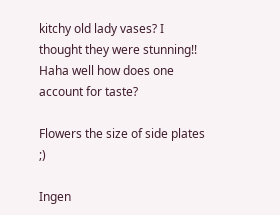kitchy old lady vases? I thought they were stunning!! Haha well how does one account for taste?

Flowers the size of side plates ;)

Ingen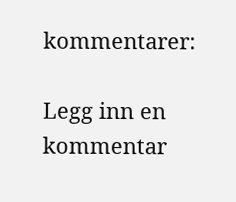kommentarer:

Legg inn en kommentar